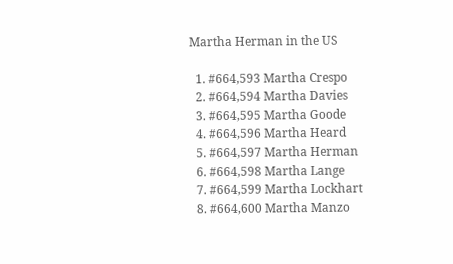Martha Herman in the US

  1. #664,593 Martha Crespo
  2. #664,594 Martha Davies
  3. #664,595 Martha Goode
  4. #664,596 Martha Heard
  5. #664,597 Martha Herman
  6. #664,598 Martha Lange
  7. #664,599 Martha Lockhart
  8. #664,600 Martha Manzo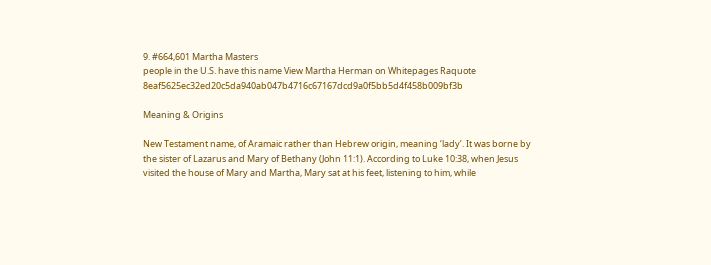9. #664,601 Martha Masters
people in the U.S. have this name View Martha Herman on Whitepages Raquote 8eaf5625ec32ed20c5da940ab047b4716c67167dcd9a0f5bb5d4f458b009bf3b

Meaning & Origins

New Testament name, of Aramaic rather than Hebrew origin, meaning ‘lady’. It was borne by the sister of Lazarus and Mary of Bethany (John 11:1). According to Luke 10:38, when Jesus visited the house of Mary and Martha, Mary sat at his feet, listening to him, while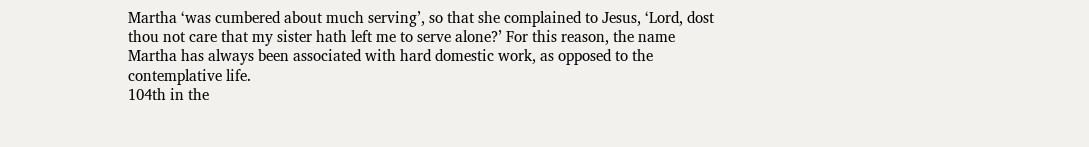Martha ‘was cumbered about much serving’, so that she complained to Jesus, ‘Lord, dost thou not care that my sister hath left me to serve alone?’ For this reason, the name Martha has always been associated with hard domestic work, as opposed to the contemplative life.
104th in the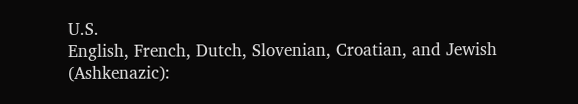U.S.
English, French, Dutch, Slovenian, Croatian, and Jewish (Ashkenazic):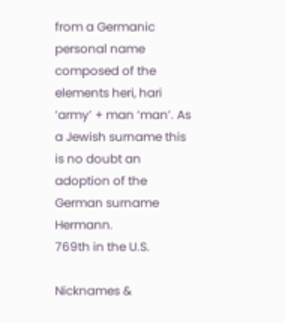from a Germanic personal name composed of the elements heri, hari ‘army’ + man ‘man’. As a Jewish surname this is no doubt an adoption of the German surname Hermann.
769th in the U.S.

Nicknames &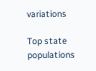variations

Top state populations